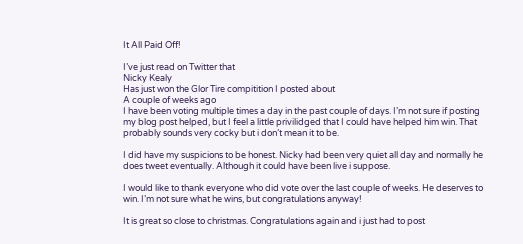It All Paid Off!

I’ve just read on Twitter that
Nicky Kealy
Has just won the Glor Tire compitition I posted about
A couple of weeks ago
I have been voting multiple times a day in the past couple of days. I’m not sure if posting my blog post helped, but I feel a little privilidged that I could have helped him win. That probably sounds very cocky but i don’t mean it to be.

I did have my suspicions to be honest. Nicky had been very quiet all day and normally he does tweet eventually. Although it could have been live i suppose.

I would like to thank everyone who did vote over the last couple of weeks. He deserves to win. I’m not sure what he wins, but congratulations anyway!

It is great so close to christmas. Congratulations again and i just had to post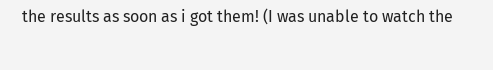the results as soon as i got them! (I was unable to watch the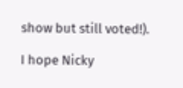show but still voted!).

I hope Nicky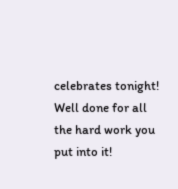celebrates tonight! Well done for all the hard work you put into it!